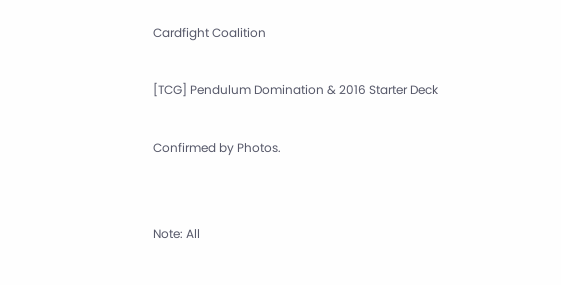Cardfight Coalition

[TCG] Pendulum Domination & 2016 Starter Deck

Confirmed by Photos.


Note: All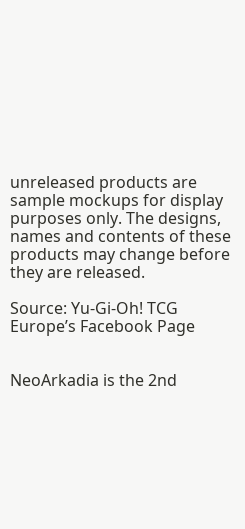unreleased products are sample mockups for display purposes only. The designs, names and contents of these products may change before they are released.

Source: Yu-Gi-Oh! TCG Europe’s Facebook Page


NeoArkadia is the 2nd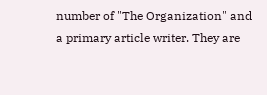number of "The Organization" and a primary article writer. They are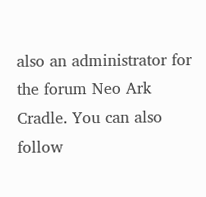also an administrator for the forum Neo Ark Cradle. You can also follow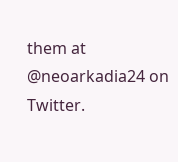them at @neoarkadia24 on Twitter.